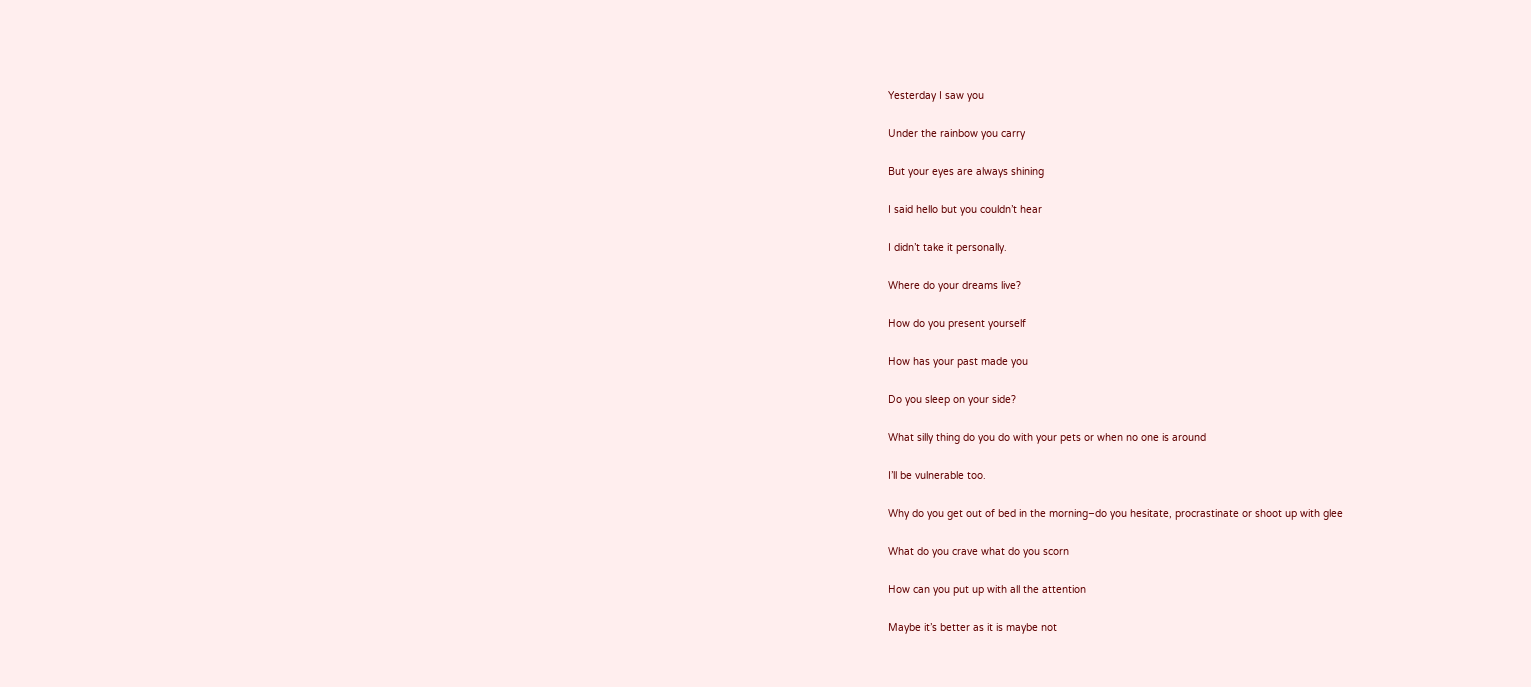Yesterday I saw you

Under the rainbow you carry

But your eyes are always shining

I said hello but you couldn’t hear

I didn’t take it personally.

Where do your dreams live?

How do you present yourself

How has your past made you

Do you sleep on your side?

What silly thing do you do with your pets or when no one is around

I’ll be vulnerable too.

Why do you get out of bed in the morning–do you hesitate, procrastinate or shoot up with glee

What do you crave what do you scorn

How can you put up with all the attention

Maybe it’s better as it is maybe not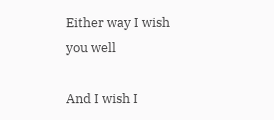Either way I wish you well

And I wish I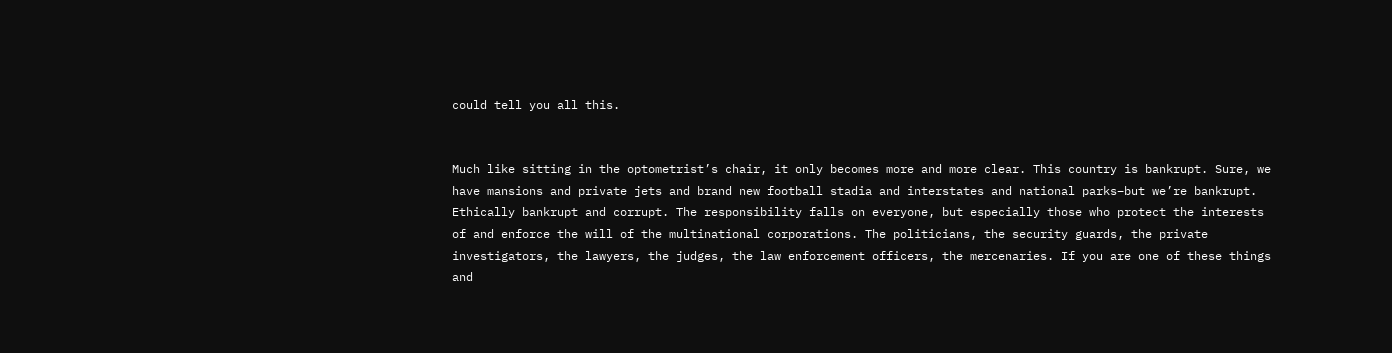could tell you all this.


Much like sitting in the optometrist’s chair, it only becomes more and more clear. This country is bankrupt. Sure, we have mansions and private jets and brand new football stadia and interstates and national parks–but we’re bankrupt. Ethically bankrupt and corrupt. The responsibility falls on everyone, but especially those who protect the interests of and enforce the will of the multinational corporations. The politicians, the security guards, the private investigators, the lawyers, the judges, the law enforcement officers, the mercenaries. If you are one of these things and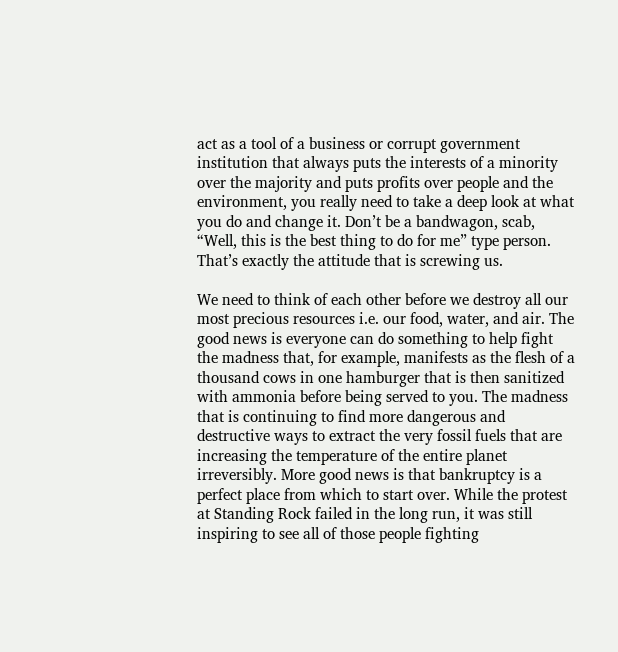act as a tool of a business or corrupt government institution that always puts the interests of a minority over the majority and puts profits over people and the environment, you really need to take a deep look at what you do and change it. Don’t be a bandwagon, scab, “Well, this is the best thing to do for me” type person. That’s exactly the attitude that is screwing us.

We need to think of each other before we destroy all our most precious resources i.e. our food, water, and air. The good news is everyone can do something to help fight the madness that, for example, manifests as the flesh of a thousand cows in one hamburger that is then sanitized with ammonia before being served to you. The madness that is continuing to find more dangerous and destructive ways to extract the very fossil fuels that are increasing the temperature of the entire planet irreversibly. More good news is that bankruptcy is a perfect place from which to start over. While the protest at Standing Rock failed in the long run, it was still inspiring to see all of those people fighting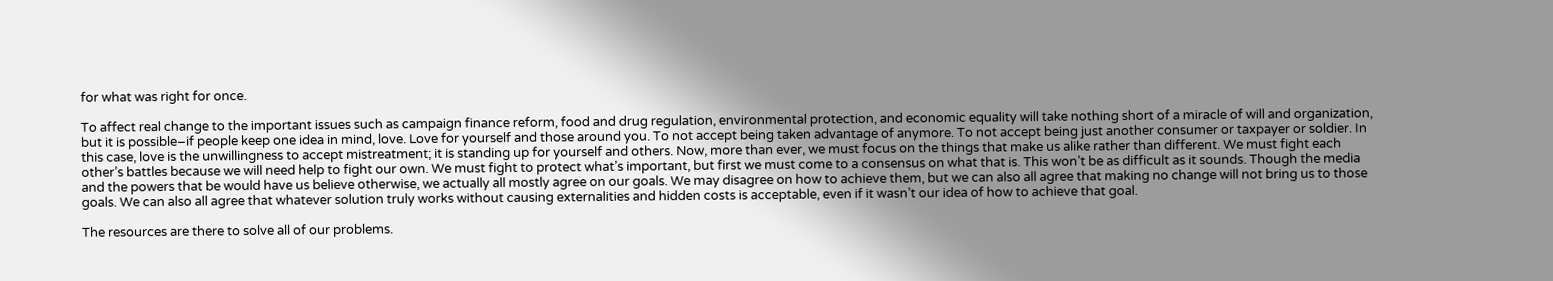for what was right for once.

To affect real change to the important issues such as campaign finance reform, food and drug regulation, environmental protection, and economic equality will take nothing short of a miracle of will and organization, but it is possible–if people keep one idea in mind, love. Love for yourself and those around you. To not accept being taken advantage of anymore. To not accept being just another consumer or taxpayer or soldier. In this case, love is the unwillingness to accept mistreatment; it is standing up for yourself and others. Now, more than ever, we must focus on the things that make us alike rather than different. We must fight each other’s battles because we will need help to fight our own. We must fight to protect what’s important, but first we must come to a consensus on what that is. This won’t be as difficult as it sounds. Though the media and the powers that be would have us believe otherwise, we actually all mostly agree on our goals. We may disagree on how to achieve them, but we can also all agree that making no change will not bring us to those goals. We can also all agree that whatever solution truly works without causing externalities and hidden costs is acceptable, even if it wasn’t our idea of how to achieve that goal.

The resources are there to solve all of our problems.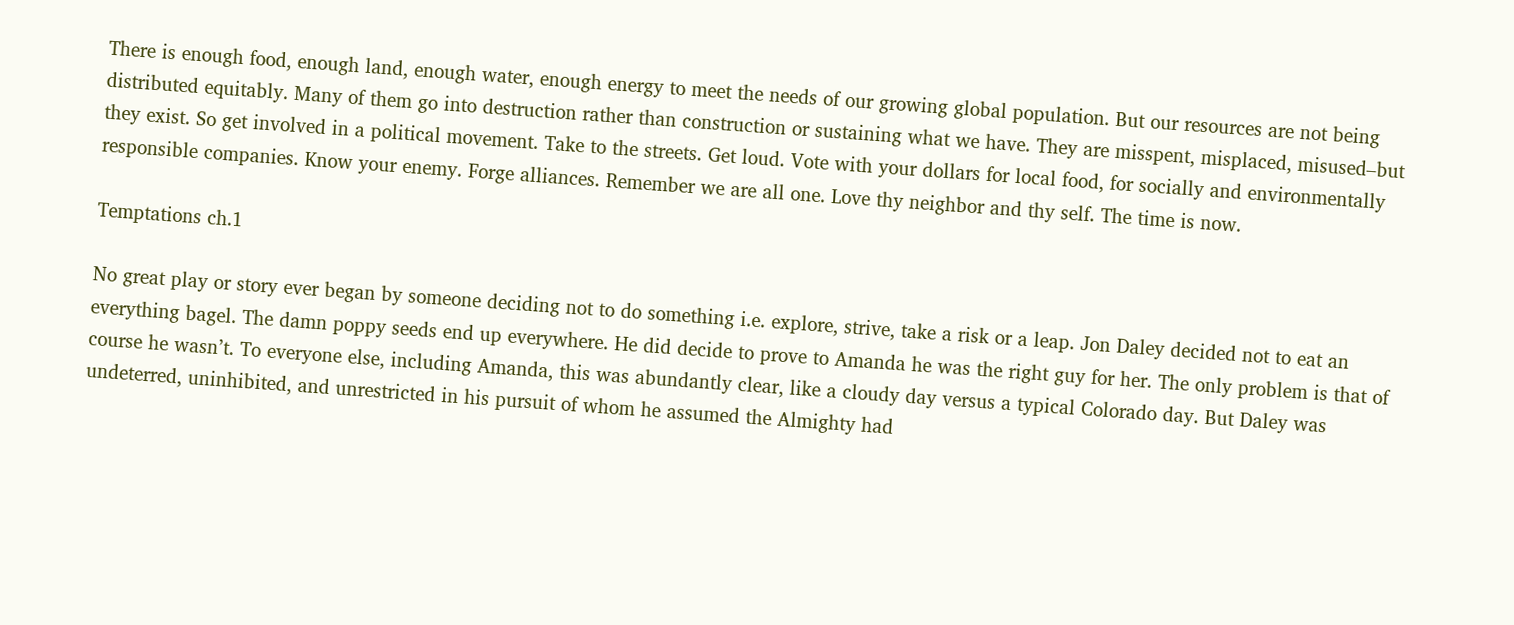There is enough food, enough land, enough water, enough energy to meet the needs of our growing global population. But our resources are not being distributed equitably. Many of them go into destruction rather than construction or sustaining what we have. They are misspent, misplaced, misused–but they exist. So get involved in a political movement. Take to the streets. Get loud. Vote with your dollars for local food, for socially and environmentally responsible companies. Know your enemy. Forge alliances. Remember we are all one. Love thy neighbor and thy self. The time is now.

Temptations ch.1

No great play or story ever began by someone deciding not to do something i.e. explore, strive, take a risk or a leap. Jon Daley decided not to eat an everything bagel. The damn poppy seeds end up everywhere. He did decide to prove to Amanda he was the right guy for her. The only problem is that of course he wasn’t. To everyone else, including Amanda, this was abundantly clear, like a cloudy day versus a typical Colorado day. But Daley was undeterred, uninhibited, and unrestricted in his pursuit of whom he assumed the Almighty had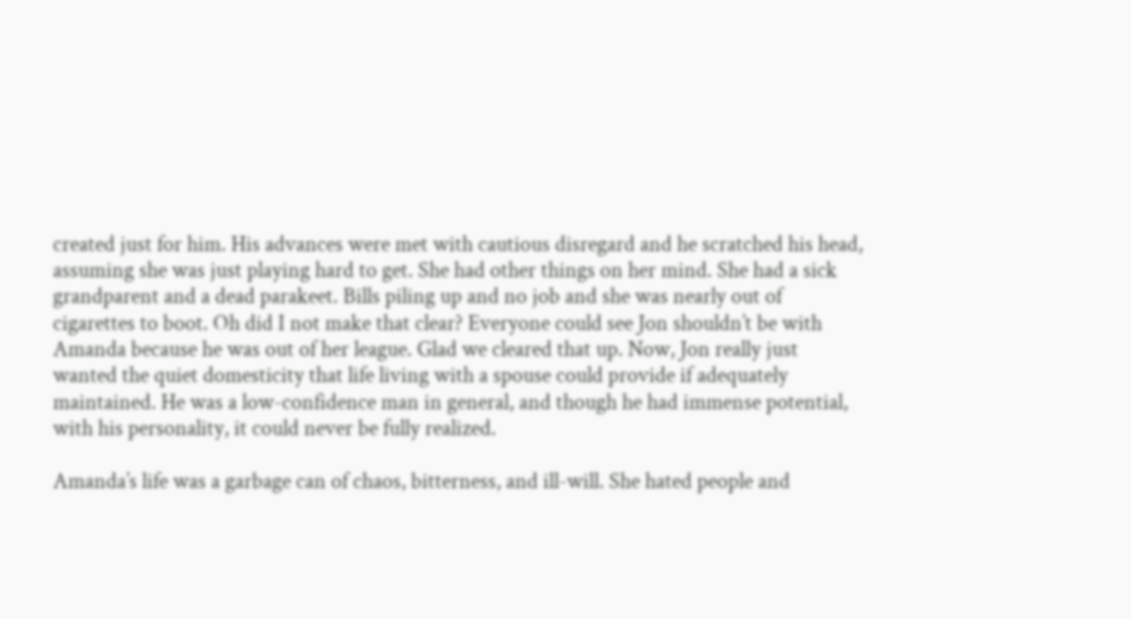created just for him. His advances were met with cautious disregard and he scratched his head, assuming she was just playing hard to get. She had other things on her mind. She had a sick grandparent and a dead parakeet. Bills piling up and no job and she was nearly out of cigarettes to boot. Oh did I not make that clear? Everyone could see Jon shouldn’t be with Amanda because he was out of her league. Glad we cleared that up. Now, Jon really just wanted the quiet domesticity that life living with a spouse could provide if adequately maintained. He was a low-confidence man in general, and though he had immense potential, with his personality, it could never be fully realized.

Amanda’s life was a garbage can of chaos, bitterness, and ill-will. She hated people and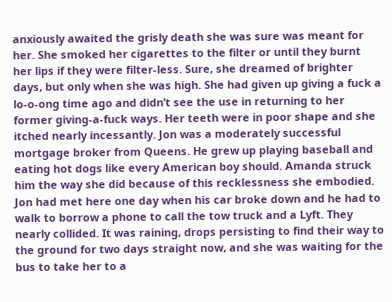anxiously awaited the grisly death she was sure was meant for her. She smoked her cigarettes to the filter or until they burnt her lips if they were filter-less. Sure, she dreamed of brighter days, but only when she was high. She had given up giving a fuck a lo-o-ong time ago and didn’t see the use in returning to her former giving-a-fuck ways. Her teeth were in poor shape and she itched nearly incessantly. Jon was a moderately successful mortgage broker from Queens. He grew up playing baseball and eating hot dogs like every American boy should. Amanda struck him the way she did because of this recklessness she embodied. Jon had met here one day when his car broke down and he had to walk to borrow a phone to call the tow truck and a Lyft. They nearly collided. It was raining, drops persisting to find their way to the ground for two days straight now, and she was waiting for the bus to take her to a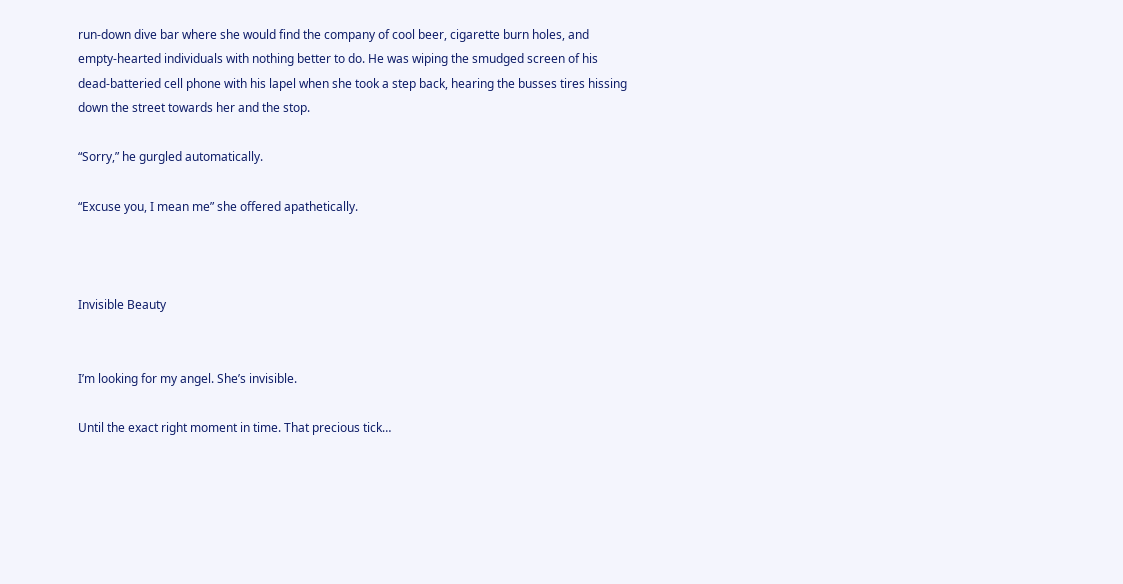run-down dive bar where she would find the company of cool beer, cigarette burn holes, and empty-hearted individuals with nothing better to do. He was wiping the smudged screen of his dead-batteried cell phone with his lapel when she took a step back, hearing the busses tires hissing down the street towards her and the stop.

“Sorry,” he gurgled automatically.

“Excuse you, I mean me” she offered apathetically.



Invisible Beauty


I’m looking for my angel. She’s invisible.

Until the exact right moment in time. That precious tick…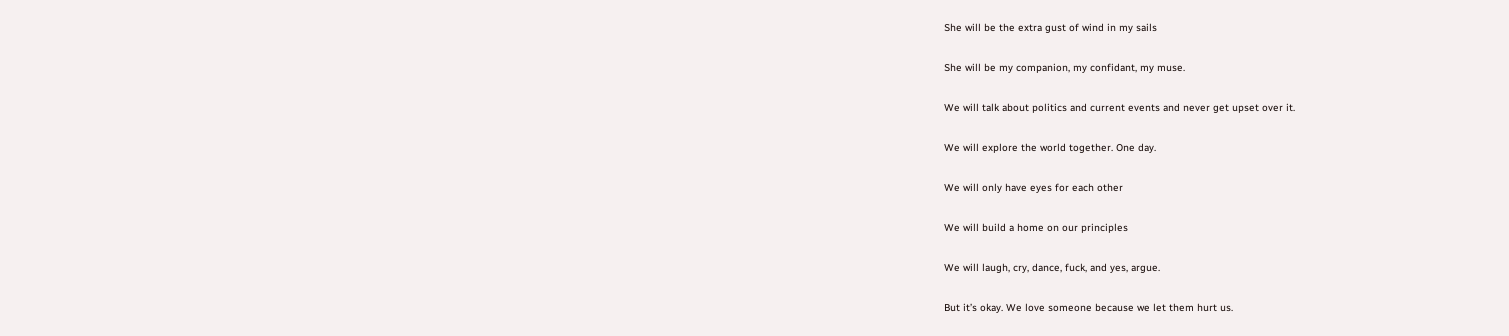She will be the extra gust of wind in my sails

She will be my companion, my confidant, my muse.

We will talk about politics and current events and never get upset over it.

We will explore the world together. One day.

We will only have eyes for each other

We will build a home on our principles

We will laugh, cry, dance, fuck, and yes, argue.

But it’s okay. We love someone because we let them hurt us.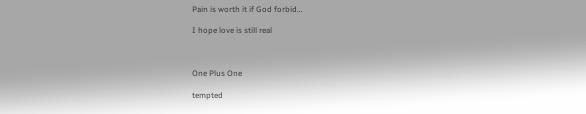Pain is worth it if God forbid…

I hope love is still real



One Plus One

tempted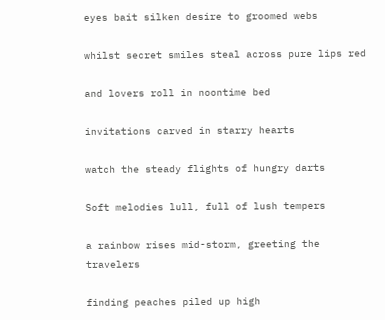eyes bait silken desire to groomed webs

whilst secret smiles steal across pure lips red

and lovers roll in noontime bed

invitations carved in starry hearts

watch the steady flights of hungry darts

Soft melodies lull, full of lush tempers

a rainbow rises mid-storm, greeting the travelers

finding peaches piled up high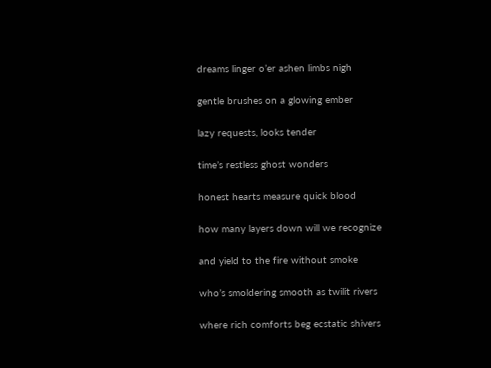dreams linger o’er ashen limbs nigh

gentle brushes on a glowing ember

lazy requests, looks tender

time’s restless ghost wonders

honest hearts measure quick blood

how many layers down will we recognize

and yield to the fire without smoke

who’s smoldering smooth as twilit rivers

where rich comforts beg ecstatic shivers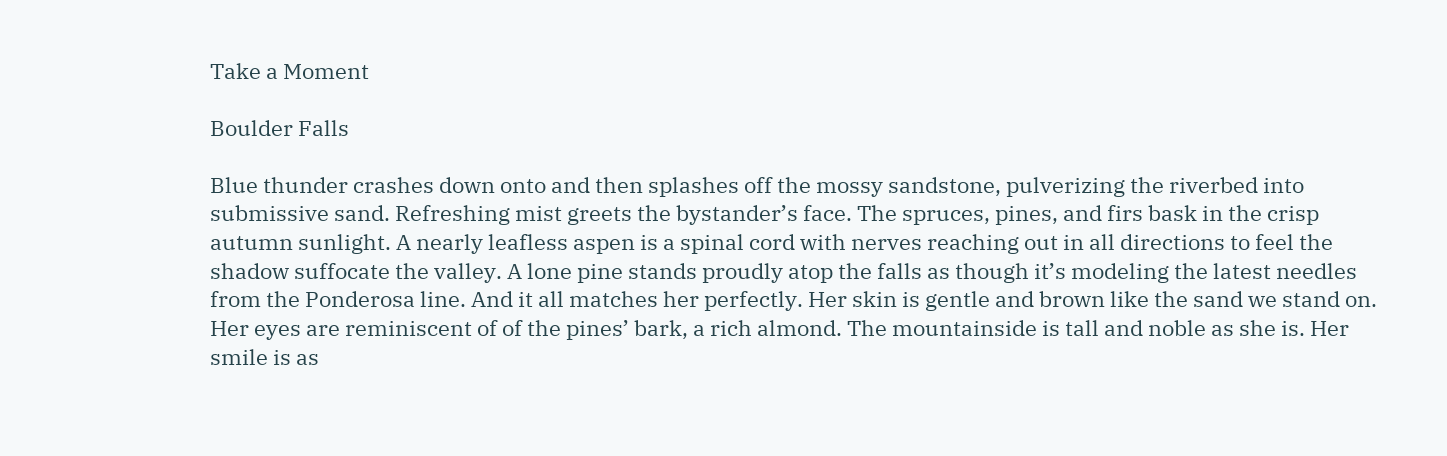Take a Moment

Boulder Falls

Blue thunder crashes down onto and then splashes off the mossy sandstone, pulverizing the riverbed into submissive sand. Refreshing mist greets the bystander’s face. The spruces, pines, and firs bask in the crisp autumn sunlight. A nearly leafless aspen is a spinal cord with nerves reaching out in all directions to feel the shadow suffocate the valley. A lone pine stands proudly atop the falls as though it’s modeling the latest needles from the Ponderosa line. And it all matches her perfectly. Her skin is gentle and brown like the sand we stand on. Her eyes are reminiscent of of the pines’ bark, a rich almond. The mountainside is tall and noble as she is. Her smile is as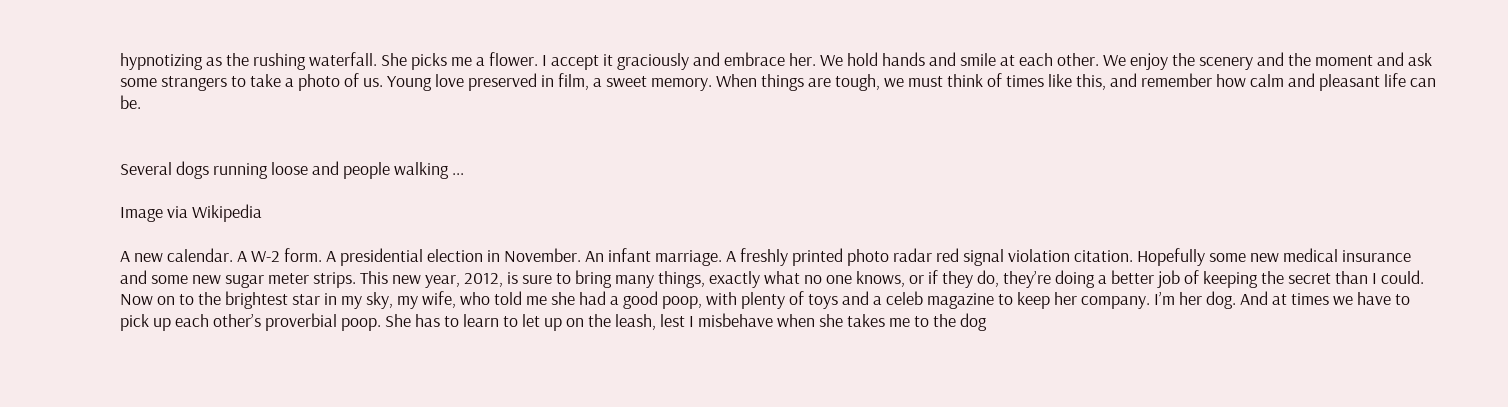hypnotizing as the rushing waterfall. She picks me a flower. I accept it graciously and embrace her. We hold hands and smile at each other. We enjoy the scenery and the moment and ask some strangers to take a photo of us. Young love preserved in film, a sweet memory. When things are tough, we must think of times like this, and remember how calm and pleasant life can be.


Several dogs running loose and people walking ...

Image via Wikipedia

A new calendar. A W-2 form. A presidential election in November. An infant marriage. A freshly printed photo radar red signal violation citation. Hopefully some new medical insurance and some new sugar meter strips. This new year, 2012, is sure to bring many things, exactly what no one knows, or if they do, they’re doing a better job of keeping the secret than I could. Now on to the brightest star in my sky, my wife, who told me she had a good poop, with plenty of toys and a celeb magazine to keep her company. I’m her dog. And at times we have to pick up each other’s proverbial poop. She has to learn to let up on the leash, lest I misbehave when she takes me to the dog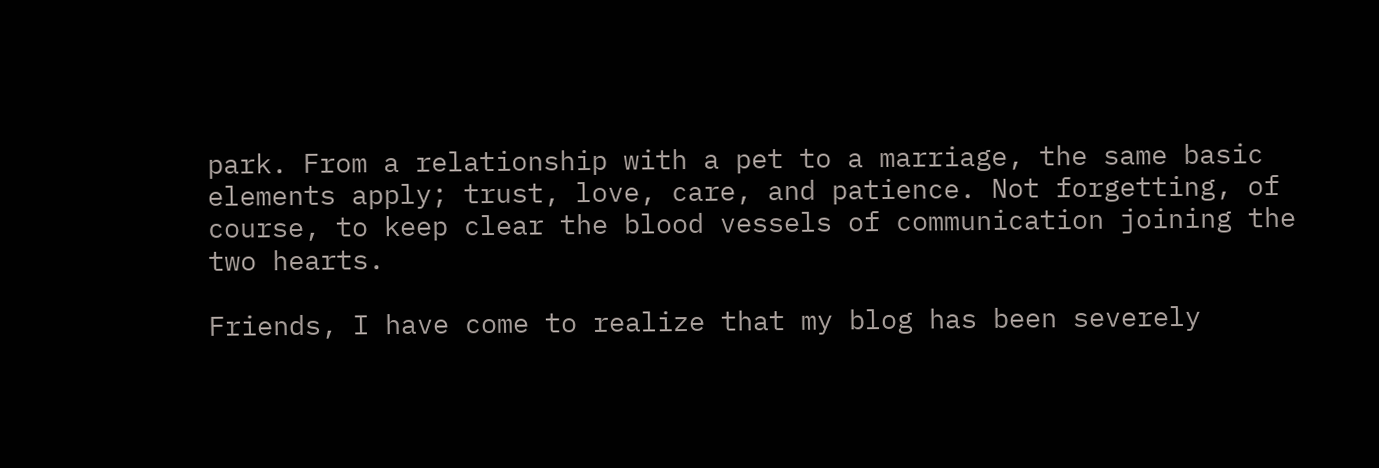park. From a relationship with a pet to a marriage, the same basic elements apply; trust, love, care, and patience. Not forgetting, of course, to keep clear the blood vessels of communication joining the two hearts.

Friends, I have come to realize that my blog has been severely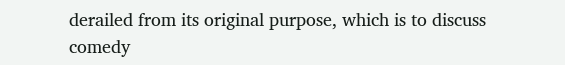derailed from its original purpose, which is to discuss comedy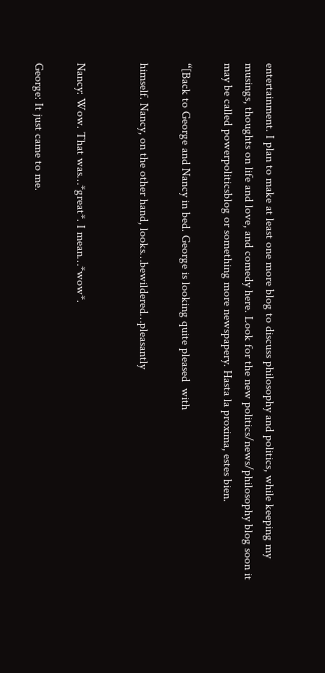entertainment. I plan to make at least one more blog to discuss philosophy and politics, while keeping my musings, thoughts on life and love, and comedy here. Look for the new politics/news/philosophy blog soon it may be called powerpoliticsblog or something more newspapery. Hasta la proxima, estes bien.

“[Back to George and Nancy in bed. George is looking quite pleased  with

himself. Nancy, on the other hand, looks…bewildered…pleasantly


Nancy: Wow. That was…*great*. I mean…*wow*.

George: It just came to me.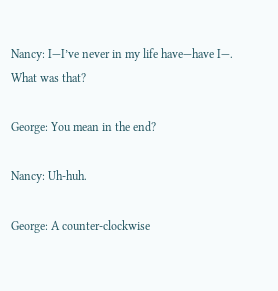Nancy: I—I’ve never in my life have—have I—. What was that?

George: You mean in the end?

Nancy: Uh-huh.

George: A counter-clockwise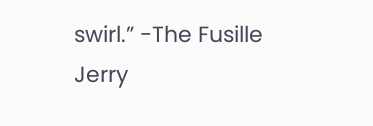swirl.” -The Fusille Jerry